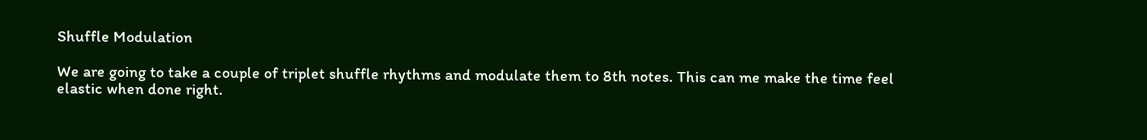Shuffle Modulation

We are going to take a couple of triplet shuffle rhythms and modulate them to 8th notes. This can me make the time feel elastic when done right.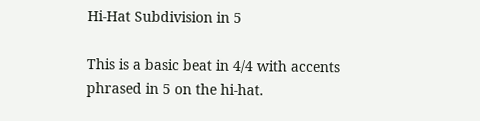Hi-Hat Subdivision in 5

This is a basic beat in 4/4 with accents phrased in 5 on the hi-hat.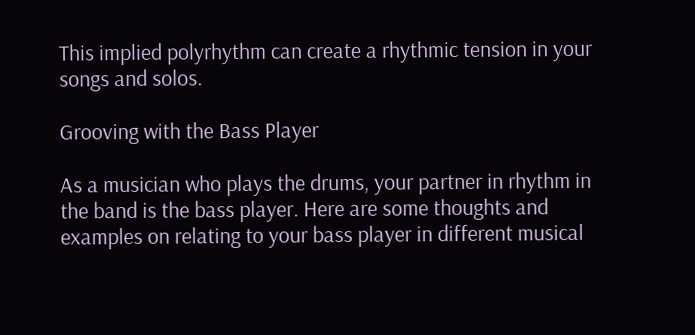This implied polyrhythm can create a rhythmic tension in your songs and solos.

Grooving with the Bass Player

As a musician who plays the drums, your partner in rhythm in the band is the bass player. Here are some thoughts and examples on relating to your bass player in different musical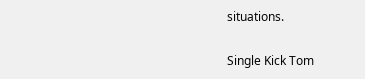situations.

Single Kick Tom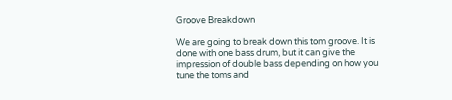Groove Breakdown

We are going to break down this tom groove. It is done with one bass drum, but it can give the impression of double bass depending on how you tune the toms and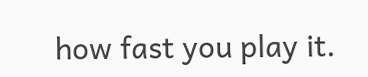how fast you play it.